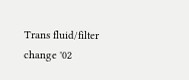Trans fluid/filter change '02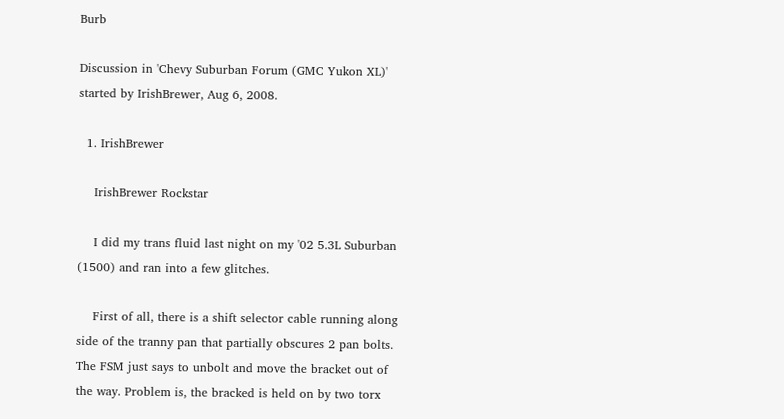Burb

Discussion in 'Chevy Suburban Forum (GMC Yukon XL)' started by IrishBrewer, Aug 6, 2008.

  1. IrishBrewer

    IrishBrewer Rockstar

    I did my trans fluid last night on my '02 5.3L Suburban (1500) and ran into a few glitches.

    First of all, there is a shift selector cable running along side of the tranny pan that partially obscures 2 pan bolts. The FSM just says to unbolt and move the bracket out of the way. Problem is, the bracked is held on by two torx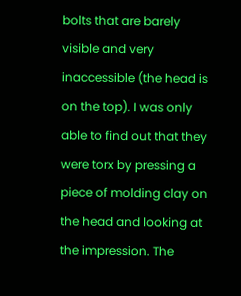bolts that are barely visible and very inaccessible (the head is on the top). I was only able to find out that they were torx by pressing a piece of molding clay on the head and looking at the impression. The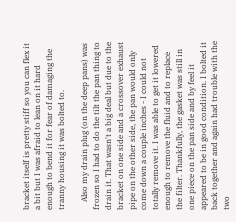bracket itself is pretty stiff so you can flex it a bit but I was afraid to lean on it hard enough to bend it for fear of damaging the tranny housing it was bolted to.

    Also my drain plug (on the deep pans) was frozen so I had to do the tilt the pan thing to drain it. That wasn't a big deal but due to the bracket on one side and a crossover exhaust pipe on the other side, the pan would only come down a couple inches - I could not totally remove it. I was able to get it lowered enough to remove the fluid and to replace the filter. Thankfully, the gasket was still in one piece on the pan side and by feel it appeared to be in good condition. I bolted it back together and again had trouble with the two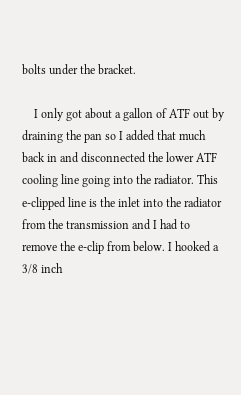bolts under the bracket.

    I only got about a gallon of ATF out by draining the pan so I added that much back in and disconnected the lower ATF cooling line going into the radiator. This e-clipped line is the inlet into the radiator from the transmission and I had to remove the e-clip from below. I hooked a 3/8 inch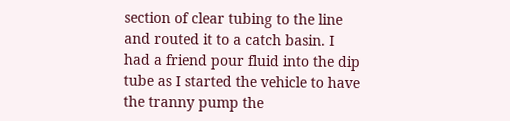section of clear tubing to the line and routed it to a catch basin. I had a friend pour fluid into the dip tube as I started the vehicle to have the tranny pump the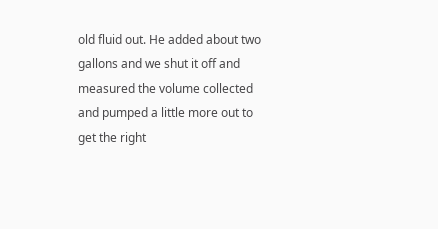old fluid out. He added about two gallons and we shut it off and measured the volume collected and pumped a little more out to get the right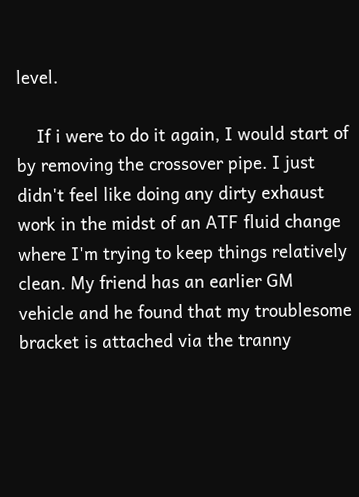level.

    If i were to do it again, I would start of by removing the crossover pipe. I just didn't feel like doing any dirty exhaust work in the midst of an ATF fluid change where I'm trying to keep things relatively clean. My friend has an earlier GM vehicle and he found that my troublesome bracket is attached via the tranny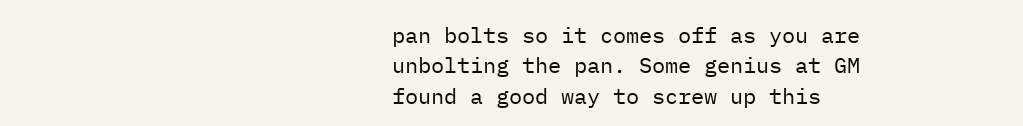pan bolts so it comes off as you are unbolting the pan. Some genius at GM found a good way to screw up this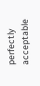perfectly acceptable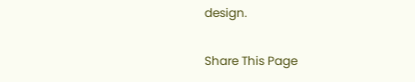design.

Share This Page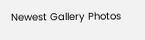Newest Gallery Photos